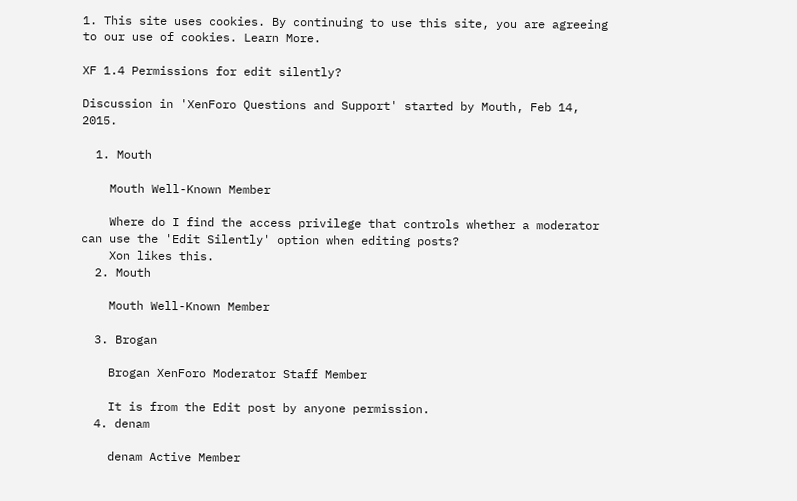1. This site uses cookies. By continuing to use this site, you are agreeing to our use of cookies. Learn More.

XF 1.4 Permissions for edit silently?

Discussion in 'XenForo Questions and Support' started by Mouth, Feb 14, 2015.

  1. Mouth

    Mouth Well-Known Member

    Where do I find the access privilege that controls whether a moderator can use the 'Edit Silently' option when editing posts?
    Xon likes this.
  2. Mouth

    Mouth Well-Known Member

  3. Brogan

    Brogan XenForo Moderator Staff Member

    It is from the Edit post by anyone permission.
  4. denam

    denam Active Member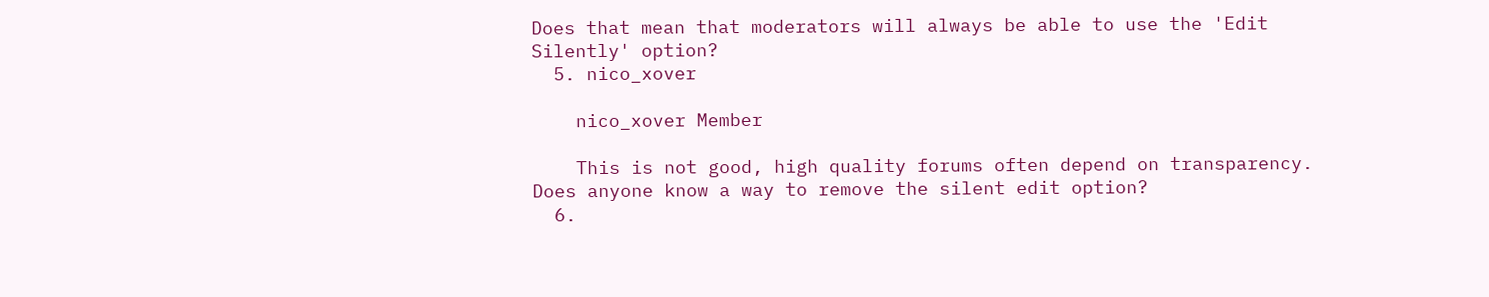Does that mean that moderators will always be able to use the 'Edit Silently' option?
  5. nico_xover

    nico_xover Member

    This is not good, high quality forums often depend on transparency. Does anyone know a way to remove the silent edit option?
  6.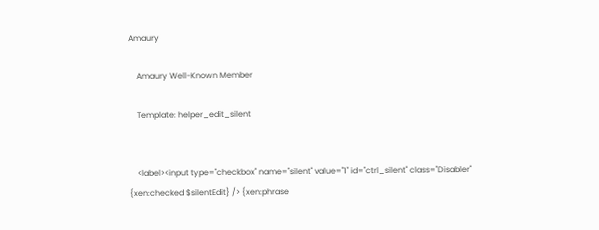Amaury

    Amaury Well-Known Member

    Template: helper_edit_silent


    <label><input type="checkbox" name="silent" value="1" id="ctrl_silent" class="Disabler" {xen:checked $silentEdit} /> {xen:phrase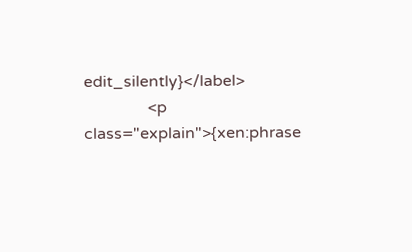edit_silently}</label>
                <p class="explain">{xen:phrase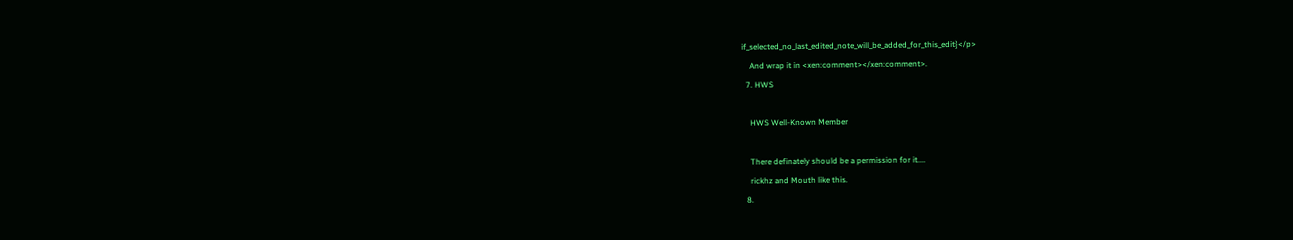if_selected_no_last_edited_note_will_be_added_for_this_edit}</p>
    And wrap it in <xen:comment></xen:comment>.
  7. HWS

    HWS Well-Known Member

    There definately should be a permission for it....
    rickhz and Mouth like this.
  8.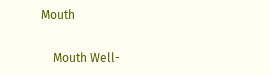Mouth

    Mouth Well-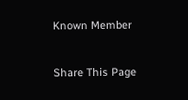Known Member

Share This Page